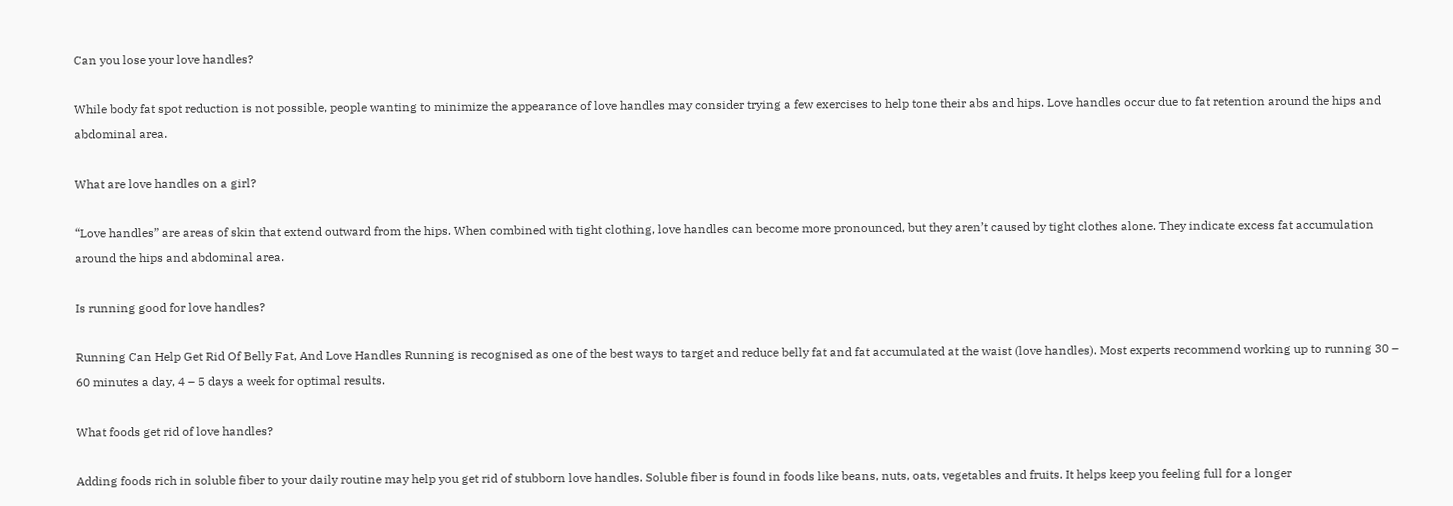Can you lose your love handles?

While body fat spot reduction is not possible, people wanting to minimize the appearance of love handles may consider trying a few exercises to help tone their abs and hips. Love handles occur due to fat retention around the hips and abdominal area.

What are love handles on a girl?

“Love handles” are areas of skin that extend outward from the hips. When combined with tight clothing, love handles can become more pronounced, but they aren’t caused by tight clothes alone. They indicate excess fat accumulation around the hips and abdominal area.

Is running good for love handles?

Running Can Help Get Rid Of Belly Fat, And Love Handles Running is recognised as one of the best ways to target and reduce belly fat and fat accumulated at the waist (love handles). Most experts recommend working up to running 30 – 60 minutes a day, 4 – 5 days a week for optimal results.

What foods get rid of love handles?

Adding foods rich in soluble fiber to your daily routine may help you get rid of stubborn love handles. Soluble fiber is found in foods like beans, nuts, oats, vegetables and fruits. It helps keep you feeling full for a longer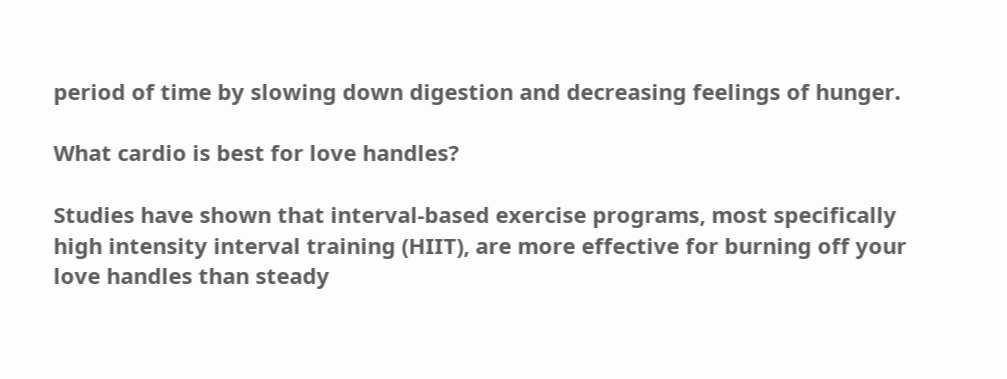period of time by slowing down digestion and decreasing feelings of hunger.

What cardio is best for love handles?

Studies have shown that interval-based exercise programs, most specifically high intensity interval training (HIIT), are more effective for burning off your love handles than steady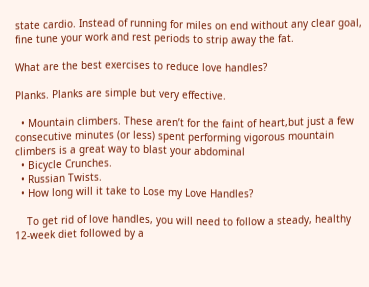state cardio. Instead of running for miles on end without any clear goal, fine tune your work and rest periods to strip away the fat.

What are the best exercises to reduce love handles?

Planks. Planks are simple but very effective.

  • Mountain climbers. These aren’t for the faint of heart,but just a few consecutive minutes (or less) spent performing vigorous mountain climbers is a great way to blast your abdominal
  • Bicycle Crunches.
  • Russian Twists.
  • How long will it take to Lose my Love Handles?

    To get rid of love handles, you will need to follow a steady, healthy 12-week diet followed by a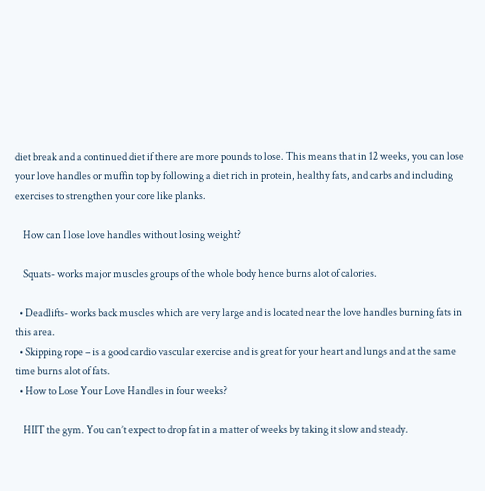diet break and a continued diet if there are more pounds to lose. This means that in 12 weeks, you can lose your love handles or muffin top by following a diet rich in protein, healthy fats, and carbs and including exercises to strengthen your core like planks.

    How can I lose love handles without losing weight?

    Squats- works major muscles groups of the whole body hence burns alot of calories.

  • Deadlifts- works back muscles which are very large and is located near the love handles burning fats in this area.
  • Skipping rope – is a good cardio vascular exercise and is great for your heart and lungs and at the same time burns alot of fats.
  • How to Lose Your Love Handles in four weeks?

    HIIT the gym. You can’t expect to drop fat in a matter of weeks by taking it slow and steady.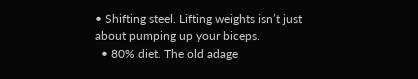• Shifting steel. Lifting weights isn’t just about pumping up your biceps.
  • 80% diet. The old adage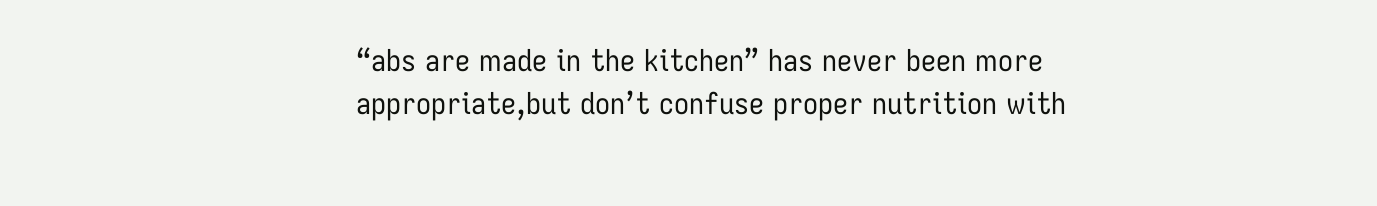“abs are made in the kitchen” has never been more appropriate,but don’t confuse proper nutrition with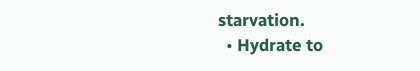starvation.
  • Hydrate to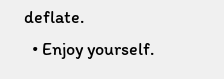deflate.
  • Enjoy yourself.